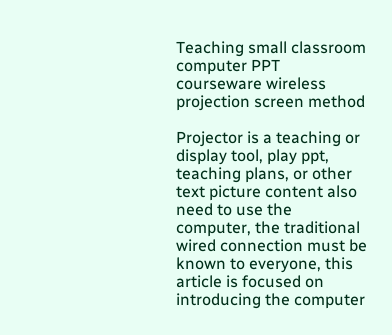Teaching small classroom computer PPT courseware wireless projection screen method

Projector is a teaching or display tool, play ppt, teaching plans, or other text picture content also need to use the computer, the traditional wired connection must be known to everyone, this article is focused on introducing the computer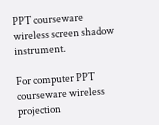PPT courseware wireless screen shadow instrument.

For computer PPT courseware wireless projection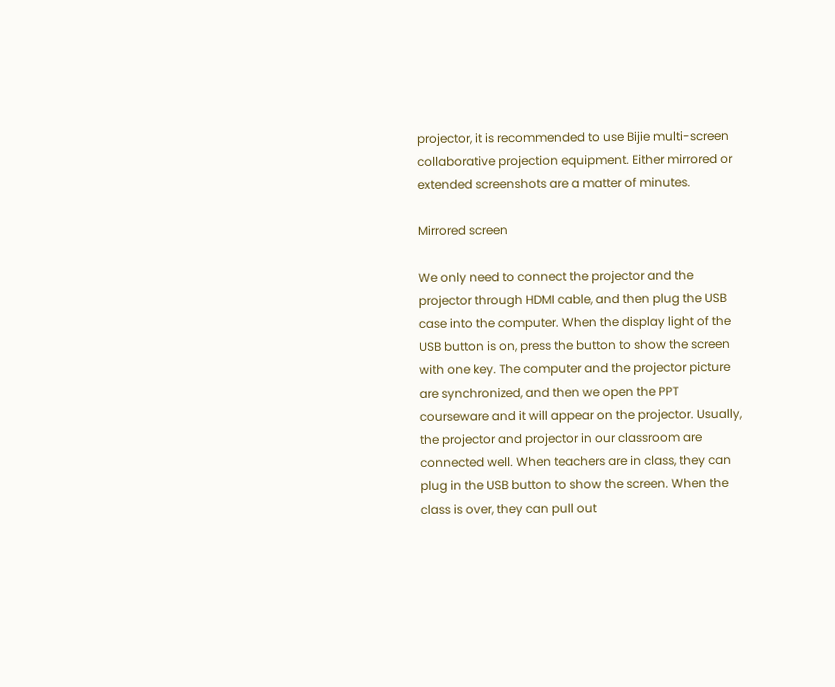projector, it is recommended to use Bijie multi-screen collaborative projection equipment. Either mirrored or extended screenshots are a matter of minutes.

Mirrored screen

We only need to connect the projector and the projector through HDMI cable, and then plug the USB case into the computer. When the display light of the USB button is on, press the button to show the screen with one key. The computer and the projector picture are synchronized, and then we open the PPT courseware and it will appear on the projector. Usually, the projector and projector in our classroom are connected well. When teachers are in class, they can plug in the USB button to show the screen. When the class is over, they can pull out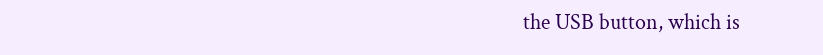the USB button, which is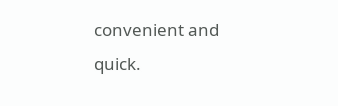convenient and quick.